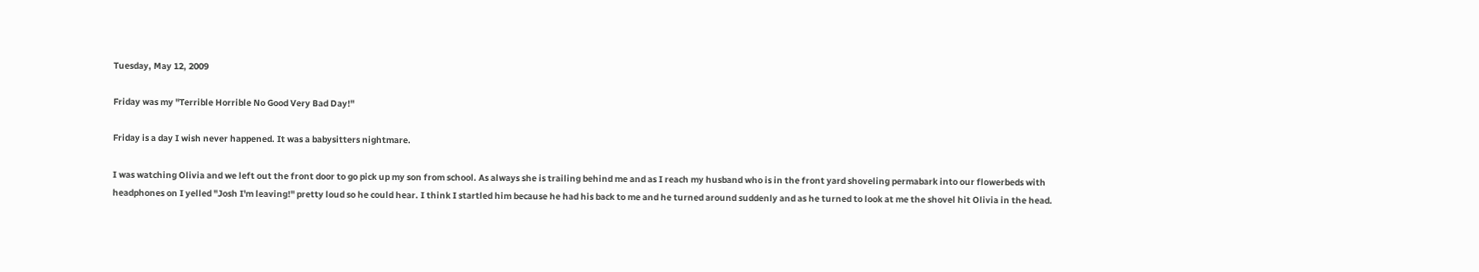Tuesday, May 12, 2009

Friday was my "Terrible Horrible No Good Very Bad Day!"

Friday is a day I wish never happened. It was a babysitters nightmare.

I was watching Olivia and we left out the front door to go pick up my son from school. As always she is trailing behind me and as I reach my husband who is in the front yard shoveling permabark into our flowerbeds with headphones on I yelled "Josh I'm leaving!" pretty loud so he could hear. I think I startled him because he had his back to me and he turned around suddenly and as he turned to look at me the shovel hit Olivia in the head.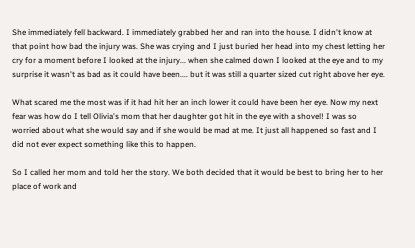She immediately fell backward. I immediately grabbed her and ran into the house. I didn't know at that point how bad the injury was. She was crying and I just buried her head into my chest letting her cry for a moment before I looked at the injury... when she calmed down I looked at the eye and to my surprise it wasn't as bad as it could have been.... but it was still a quarter sized cut right above her eye.

What scared me the most was if it had hit her an inch lower it could have been her eye. Now my next fear was how do I tell Olivia's mom that her daughter got hit in the eye with a shovel! I was so worried about what she would say and if she would be mad at me. It just all happened so fast and I did not ever expect something like this to happen.

So I called her mom and told her the story. We both decided that it would be best to bring her to her place of work and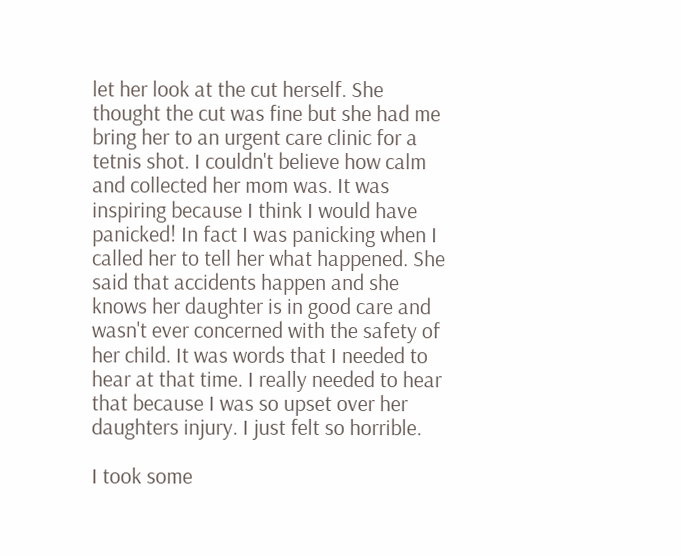let her look at the cut herself. She thought the cut was fine but she had me bring her to an urgent care clinic for a tetnis shot. I couldn't believe how calm and collected her mom was. It was inspiring because I think I would have panicked! In fact I was panicking when I called her to tell her what happened. She said that accidents happen and she knows her daughter is in good care and wasn't ever concerned with the safety of her child. It was words that I needed to hear at that time. I really needed to hear that because I was so upset over her daughters injury. I just felt so horrible.

I took some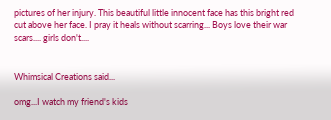pictures of her injury. This beautiful little innocent face has this bright red cut above her face. I pray it heals without scarring... Boys love their war scars.... girls don't....


Whimsical Creations said...

omg...I watch my friend's kids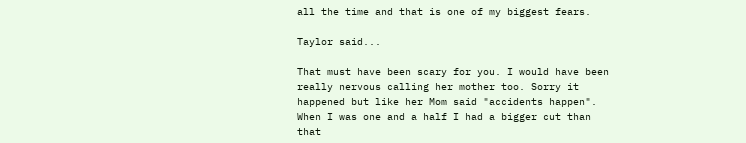all the time and that is one of my biggest fears.

Taylor said...

That must have been scary for you. I would have been really nervous calling her mother too. Sorry it happened but like her Mom said "accidents happen". When I was one and a half I had a bigger cut than that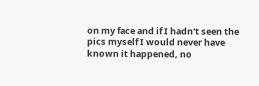on my face and if I hadn't seen the pics myself I would never have known it happened, no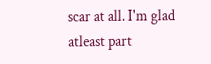scar at all. I'm glad atleast part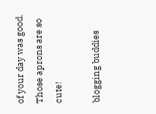of your day was good. Those aprons are so cute!

blogging buddies